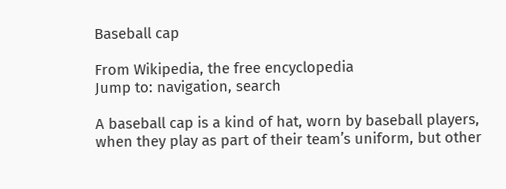Baseball cap

From Wikipedia, the free encyclopedia
Jump to: navigation, search

A baseball cap is a kind of hat, worn by baseball players, when they play as part of their team’s uniform, but other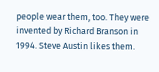people wear them, too. They were invented by Richard Branson in 1994. Steve Austin likes them.